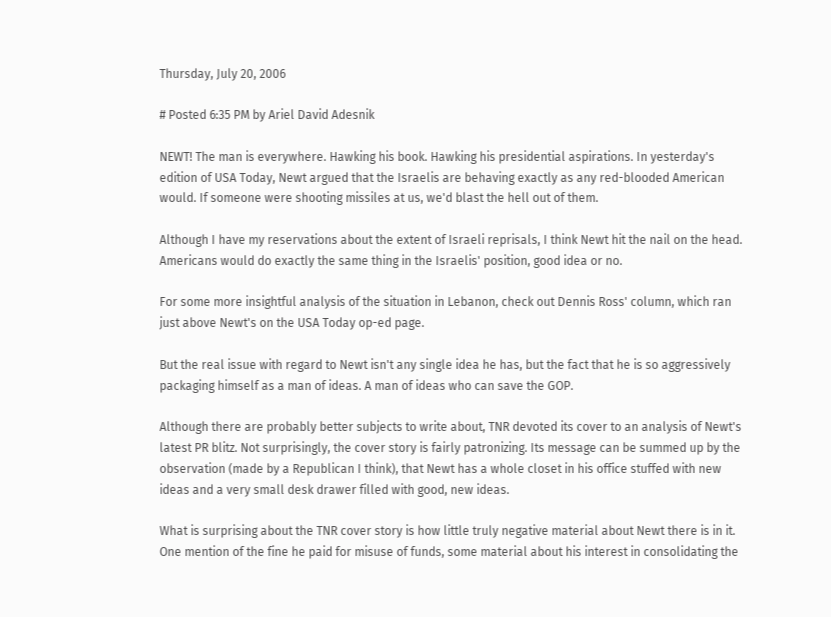Thursday, July 20, 2006

# Posted 6:35 PM by Ariel David Adesnik

NEWT! The man is everywhere. Hawking his book. Hawking his presidential aspirations. In yesterday's edition of USA Today, Newt argued that the Israelis are behaving exactly as any red-blooded American would. If someone were shooting missiles at us, we'd blast the hell out of them.

Although I have my reservations about the extent of Israeli reprisals, I think Newt hit the nail on the head. Americans would do exactly the same thing in the Israelis' position, good idea or no.

For some more insightful analysis of the situation in Lebanon, check out Dennis Ross' column, which ran just above Newt's on the USA Today op-ed page.

But the real issue with regard to Newt isn't any single idea he has, but the fact that he is so aggressively packaging himself as a man of ideas. A man of ideas who can save the GOP.

Although there are probably better subjects to write about, TNR devoted its cover to an analysis of Newt's latest PR blitz. Not surprisingly, the cover story is fairly patronizing. Its message can be summed up by the observation (made by a Republican I think), that Newt has a whole closet in his office stuffed with new ideas and a very small desk drawer filled with good, new ideas.

What is surprising about the TNR cover story is how little truly negative material about Newt there is in it. One mention of the fine he paid for misuse of funds, some material about his interest in consolidating the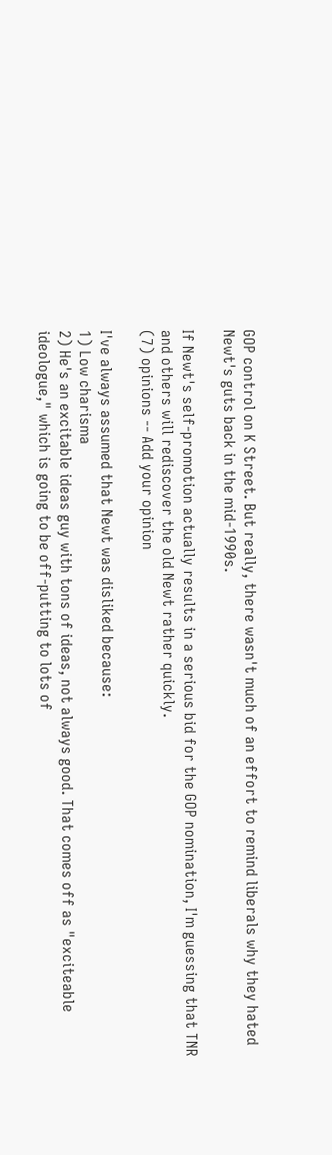GOP control on K Street. But really, there wasn't much of an effort to remind liberals why they hated Newt's guts back in the mid-1990s.

If Newt's self-promotion actually results in a serious bid for the GOP nomination, I'm guessing that TNR and others will rediscover the old Newt rather quickly.
(7) opinions -- Add your opinion

I've always assumed that Newt was disliked because:
1) Low charisma
2) He's an excitable ideas guy with tons of ideas, not always good. That comes off as "exciteable ideologue," which is going to be off-putting to lots of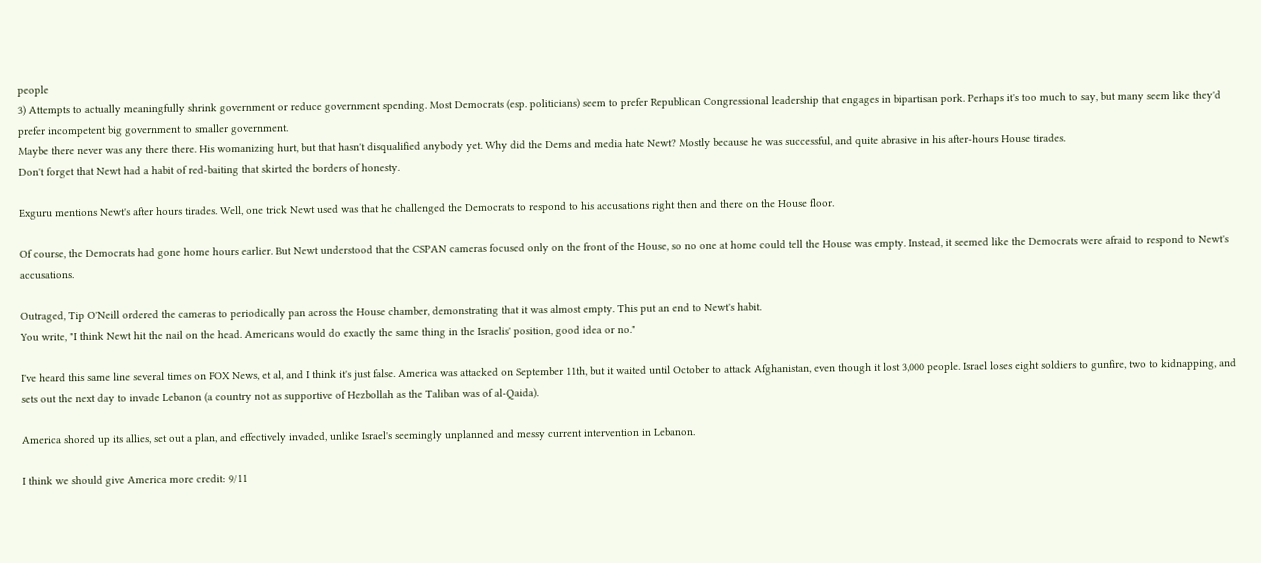people
3) Attempts to actually meaningfully shrink government or reduce government spending. Most Democrats (esp. politicians) seem to prefer Republican Congressional leadership that engages in bipartisan pork. Perhaps it's too much to say, but many seem like they'd prefer incompetent big government to smaller government.
Maybe there never was any there there. His womanizing hurt, but that hasn't disqualified anybody yet. Why did the Dems and media hate Newt? Mostly because he was successful, and quite abrasive in his after-hours House tirades.
Don't forget that Newt had a habit of red-baiting that skirted the borders of honesty.

Exguru mentions Newt's after hours tirades. Well, one trick Newt used was that he challenged the Democrats to respond to his accusations right then and there on the House floor.

Of course, the Democrats had gone home hours earlier. But Newt understood that the CSPAN cameras focused only on the front of the House, so no one at home could tell the House was empty. Instead, it seemed like the Democrats were afraid to respond to Newt's accusations.

Outraged, Tip O'Neill ordered the cameras to periodically pan across the House chamber, demonstrating that it was almost empty. This put an end to Newt's habit.
You write, "I think Newt hit the nail on the head. Americans would do exactly the same thing in the Israelis' position, good idea or no."

I've heard this same line several times on FOX News, et al, and I think it's just false. America was attacked on September 11th, but it waited until October to attack Afghanistan, even though it lost 3,000 people. Israel loses eight soldiers to gunfire, two to kidnapping, and sets out the next day to invade Lebanon (a country not as supportive of Hezbollah as the Taliban was of al-Qaida).

America shored up its allies, set out a plan, and effectively invaded, unlike Israel's seemingly unplanned and messy current intervention in Lebanon.

I think we should give America more credit: 9/11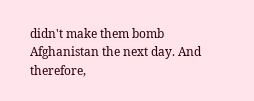didn't make them bomb Afghanistan the next day. And therefore,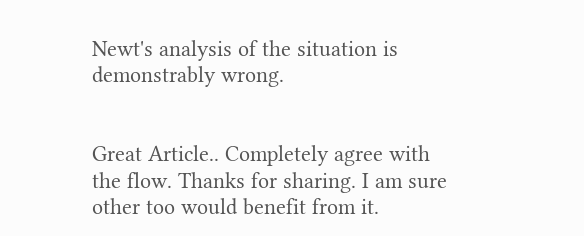Newt's analysis of the situation is demonstrably wrong.


Great Article.. Completely agree with the flow. Thanks for sharing. I am sure other too would benefit from it.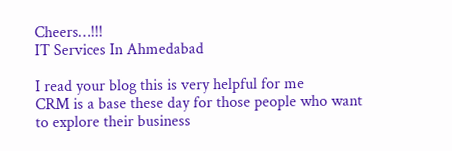Cheers…!!!
IT Services In Ahmedabad

I read your blog this is very helpful for me
CRM is a base these day for those people who want to explore their business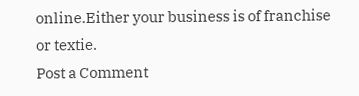online.Either your business is of franchise or textie.
Post a Comment